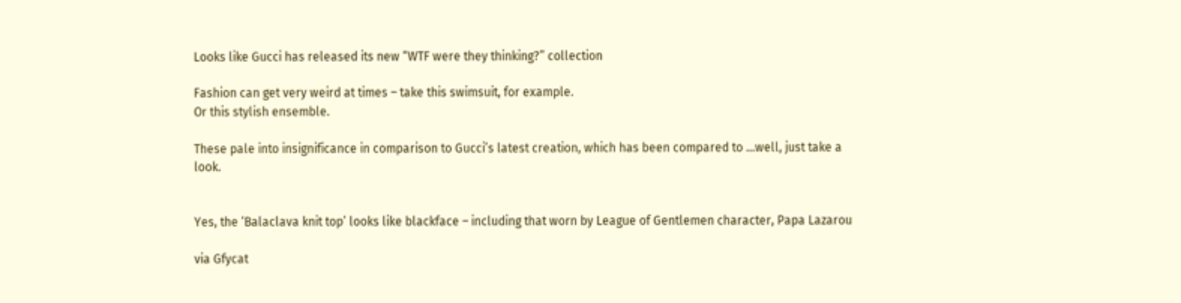Looks like Gucci has released its new “WTF were they thinking?” collection

Fashion can get very weird at times – take this swimsuit, for example.
Or this stylish ensemble.

These pale into insignificance in comparison to Gucci’s latest creation, which has been compared to …well, just take a look.


Yes, the ‘Balaclava knit top’ looks like blackface – including that worn by League of Gentlemen character, Papa Lazarou

via Gfycat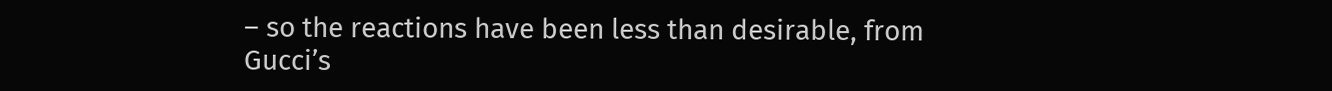– so the reactions have been less than desirable, from Gucci’s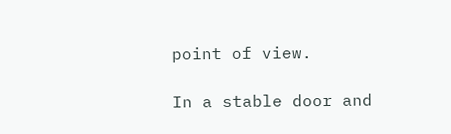point of view.

In a stable door and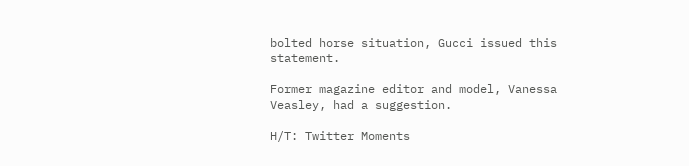bolted horse situation, Gucci issued this statement.

Former magazine editor and model, Vanessa Veasley, had a suggestion.

H/T: Twitter Moments